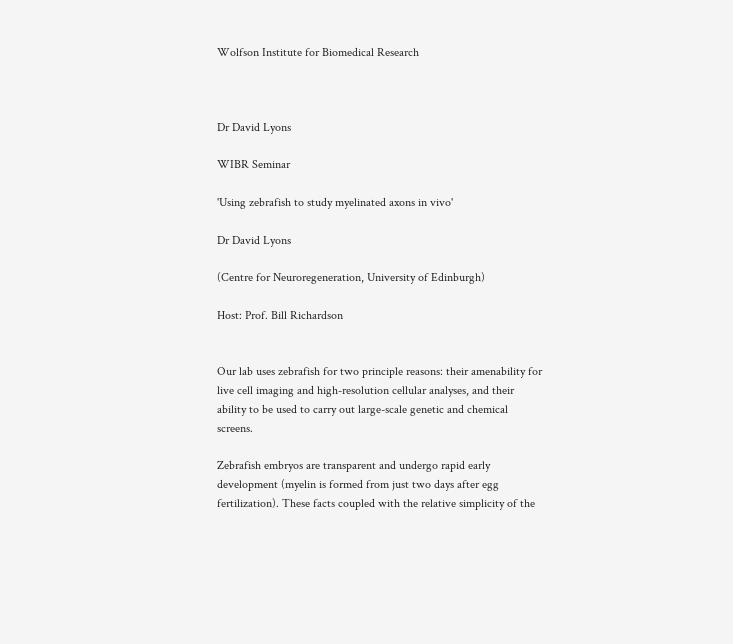Wolfson Institute for Biomedical Research



Dr David Lyons

WIBR Seminar

'Using zebrafish to study myelinated axons in vivo'

Dr David Lyons

(Centre for Neuroregeneration, University of Edinburgh)

Host: Prof. Bill Richardson


Our lab uses zebrafish for two principle reasons: their amenability for live cell imaging and high-resolution cellular analyses, and their ability to be used to carry out large-scale genetic and chemical screens.

Zebrafish embryos are transparent and undergo rapid early development (myelin is formed from just two days after egg fertilization). These facts coupled with the relative simplicity of the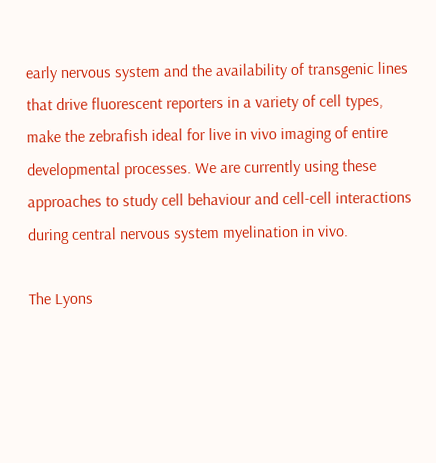early nervous system and the availability of transgenic lines that drive fluorescent reporters in a variety of cell types, make the zebrafish ideal for live in vivo imaging of entire developmental processes. We are currently using these approaches to study cell behaviour and cell-cell interactions during central nervous system myelination in vivo.

The Lyons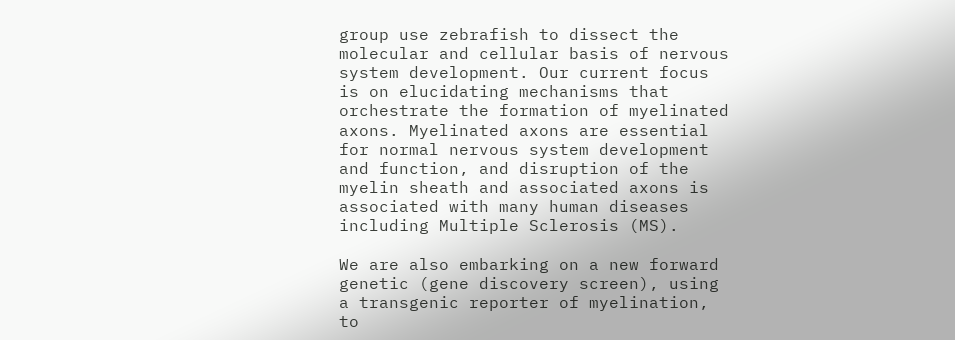group use zebrafish to dissect the molecular and cellular basis of nervous system development. Our current focus is on elucidating mechanisms that orchestrate the formation of myelinated axons. Myelinated axons are essential for normal nervous system development and function, and disruption of the myelin sheath and associated axons is associated with many human diseases including Multiple Sclerosis (MS).

We are also embarking on a new forward genetic (gene discovery screen), using a transgenic reporter of myelination, to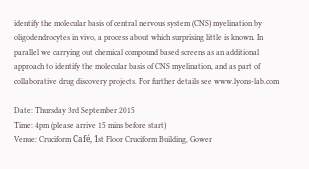identify the molecular basis of central nervous system (CNS) myelination by oligodendrocytes in vivo, a process about which surprising little is known. In parallel we carrying out chemical compound based screens as an additional approach to identify the molecular basis of CNS myelination, and as part of collaborative drug discovery projects. For further details see www.lyons-lab.com

Date: Thursday 3rd September 2015
Time: 4pm (please arrive 15 mins before start)
Venue: Cruciform Café, 1st Floor Cruciform Building, Gower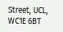Street, UCL, WC1E 6BT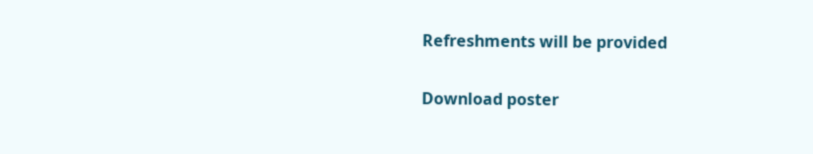Refreshments will be provided

Download poster